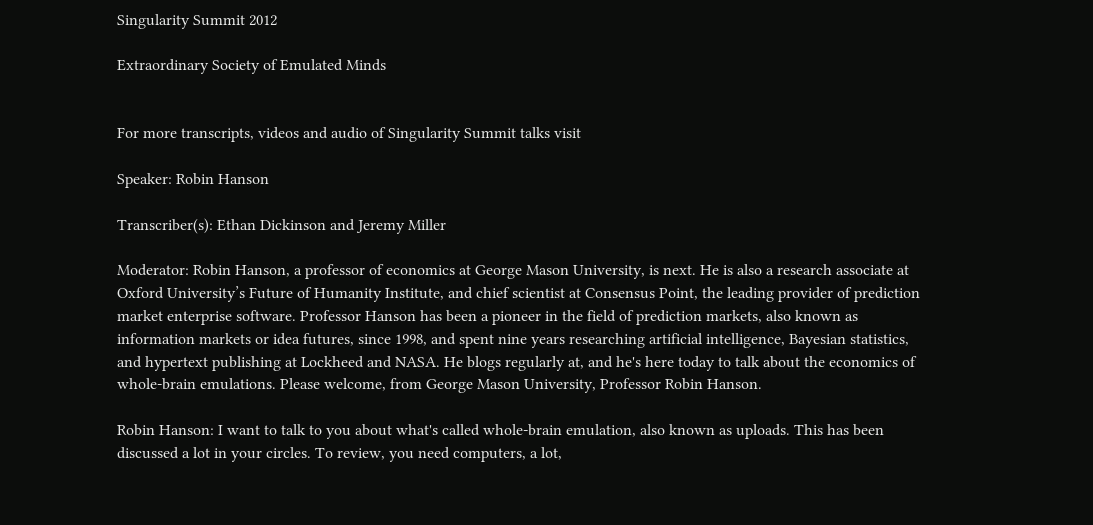Singularity Summit 2012

Extraordinary Society of Emulated Minds


For more transcripts, videos and audio of Singularity Summit talks visit

Speaker: Robin Hanson

Transcriber(s): Ethan Dickinson and Jeremy Miller

Moderator: Robin Hanson, a professor of economics at George Mason University, is next. He is also a research associate at Oxford University’s Future of Humanity Institute, and chief scientist at Consensus Point, the leading provider of prediction market enterprise software. Professor Hanson has been a pioneer in the field of prediction markets, also known as information markets or idea futures, since 1998, and spent nine years researching artificial intelligence, Bayesian statistics, and hypertext publishing at Lockheed and NASA. He blogs regularly at, and he's here today to talk about the economics of whole-brain emulations. Please welcome, from George Mason University, Professor Robin Hanson.

Robin Hanson: I want to talk to you about what's called whole-brain emulation, also known as uploads. This has been discussed a lot in your circles. To review, you need computers, a lot,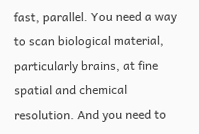fast, parallel. You need a way to scan biological material, particularly brains, at fine spatial and chemical resolution. And you need to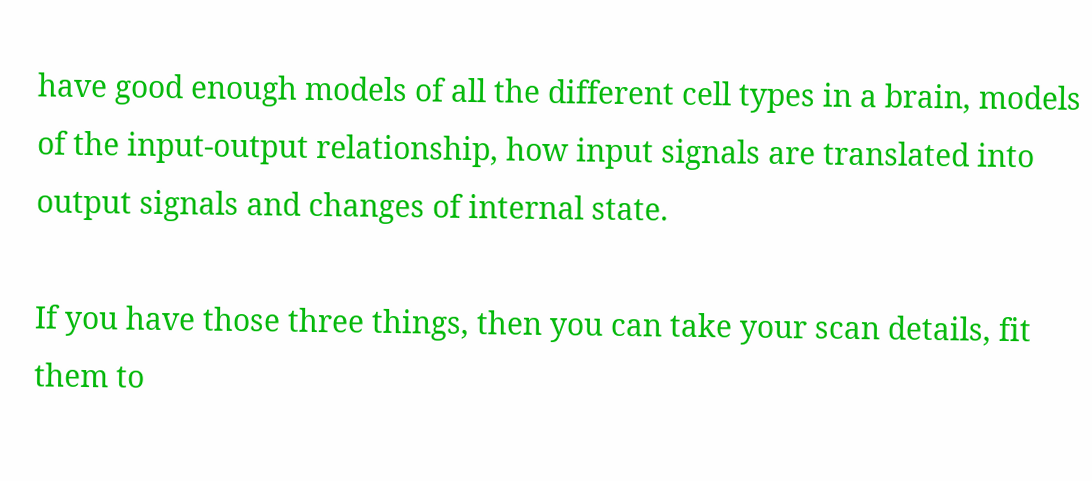have good enough models of all the different cell types in a brain, models of the input-output relationship, how input signals are translated into output signals and changes of internal state.

If you have those three things, then you can take your scan details, fit them to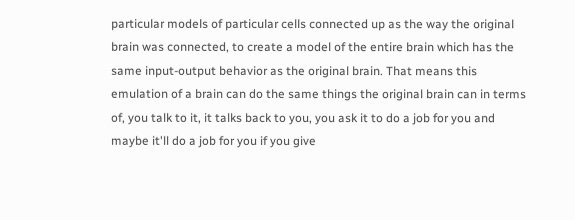particular models of particular cells connected up as the way the original brain was connected, to create a model of the entire brain which has the same input-output behavior as the original brain. That means this emulation of a brain can do the same things the original brain can in terms of, you talk to it, it talks back to you, you ask it to do a job for you and maybe it'll do a job for you if you give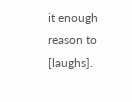it enough reason to [laughs].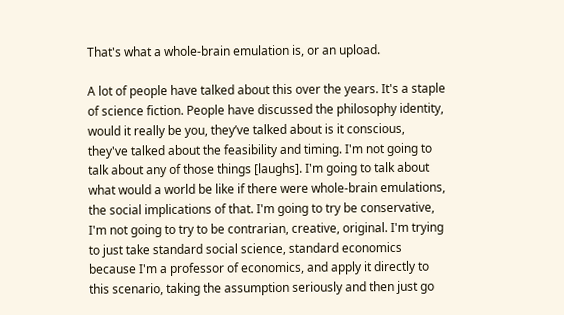That's what a whole-brain emulation is, or an upload.

A lot of people have talked about this over the years. It's a staple of science fiction. People have discussed the philosophy identity, would it really be you, they’ve talked about is it conscious, they've talked about the feasibility and timing. I'm not going to talk about any of those things [laughs]. I'm going to talk about what would a world be like if there were whole-brain emulations, the social implications of that. I'm going to try be conservative, I'm not going to try to be contrarian, creative, original. I'm trying to just take standard social science, standard economics because I'm a professor of economics, and apply it directly to this scenario, taking the assumption seriously and then just go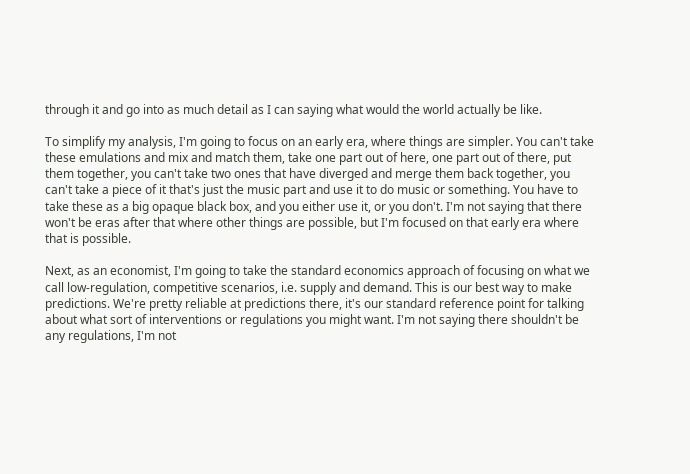through it and go into as much detail as I can saying what would the world actually be like.

To simplify my analysis, I'm going to focus on an early era, where things are simpler. You can't take these emulations and mix and match them, take one part out of here, one part out of there, put them together, you can't take two ones that have diverged and merge them back together, you can't take a piece of it that's just the music part and use it to do music or something. You have to take these as a big opaque black box, and you either use it, or you don't. I'm not saying that there won't be eras after that where other things are possible, but I'm focused on that early era where that is possible.

Next, as an economist, I'm going to take the standard economics approach of focusing on what we call low-regulation, competitive scenarios, i.e. supply and demand. This is our best way to make predictions. We're pretty reliable at predictions there, it's our standard reference point for talking about what sort of interventions or regulations you might want. I'm not saying there shouldn't be any regulations, I'm not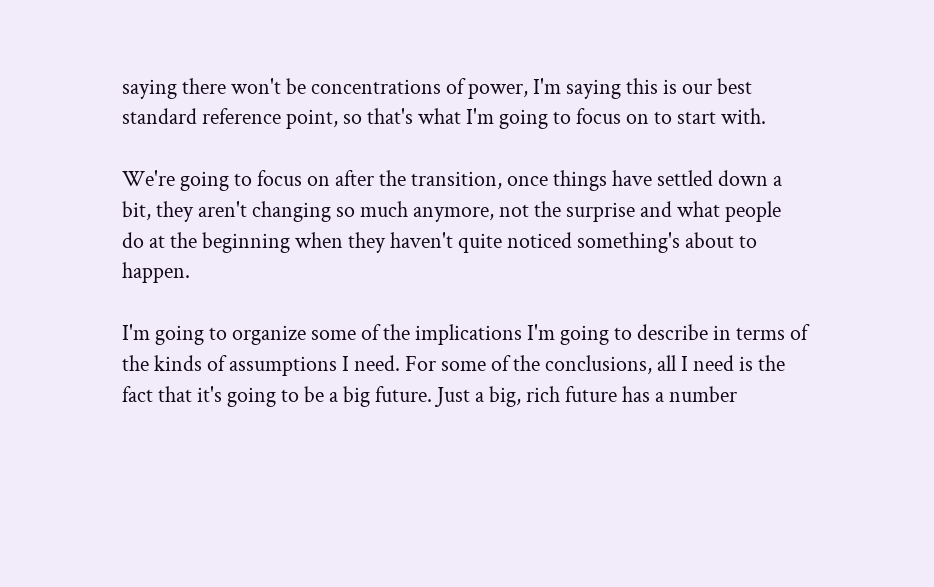saying there won't be concentrations of power, I'm saying this is our best standard reference point, so that's what I'm going to focus on to start with.

We're going to focus on after the transition, once things have settled down a bit, they aren't changing so much anymore, not the surprise and what people do at the beginning when they haven't quite noticed something's about to happen.

I'm going to organize some of the implications I'm going to describe in terms of the kinds of assumptions I need. For some of the conclusions, all I need is the fact that it's going to be a big future. Just a big, rich future has a number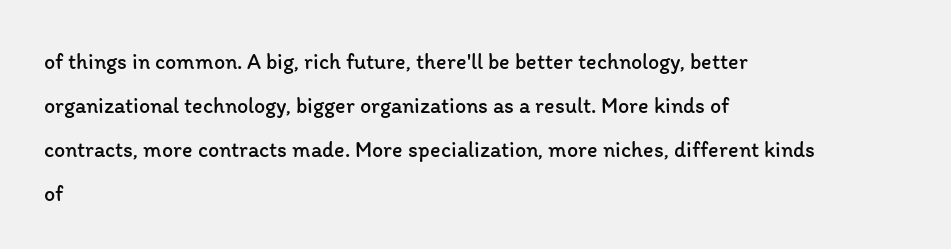of things in common. A big, rich future, there'll be better technology, better organizational technology, bigger organizations as a result. More kinds of contracts, more contracts made. More specialization, more niches, different kinds of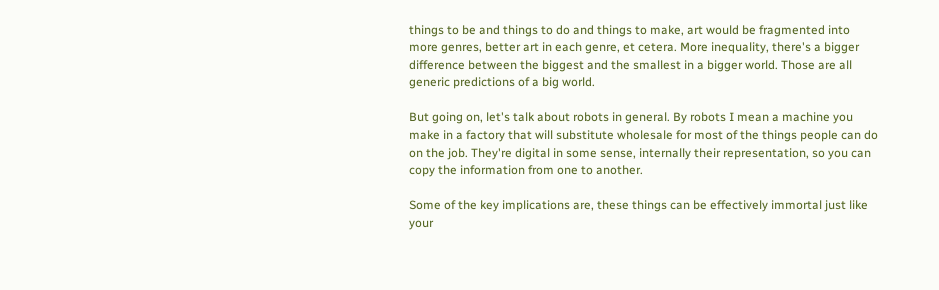things to be and things to do and things to make, art would be fragmented into more genres, better art in each genre, et cetera. More inequality, there's a bigger difference between the biggest and the smallest in a bigger world. Those are all generic predictions of a big world.

But going on, let's talk about robots in general. By robots I mean a machine you make in a factory that will substitute wholesale for most of the things people can do on the job. They're digital in some sense, internally their representation, so you can copy the information from one to another.

Some of the key implications are, these things can be effectively immortal just like your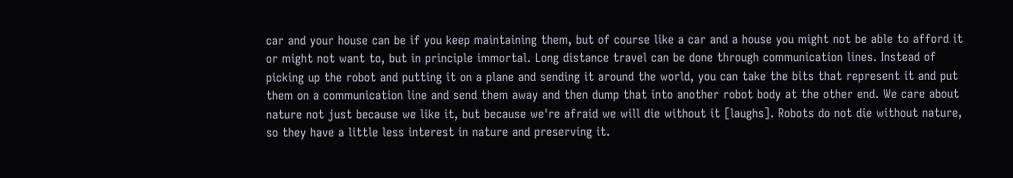car and your house can be if you keep maintaining them, but of course like a car and a house you might not be able to afford it or might not want to, but in principle immortal. Long distance travel can be done through communication lines. Instead of picking up the robot and putting it on a plane and sending it around the world, you can take the bits that represent it and put them on a communication line and send them away and then dump that into another robot body at the other end. We care about nature not just because we like it, but because we're afraid we will die without it [laughs]. Robots do not die without nature, so they have a little less interest in nature and preserving it.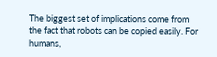The biggest set of implications come from the fact that robots can be copied easily. For humans,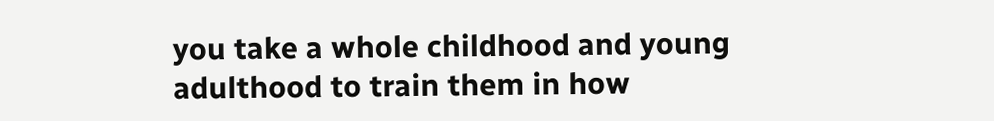you take a whole childhood and young adulthood to train them in how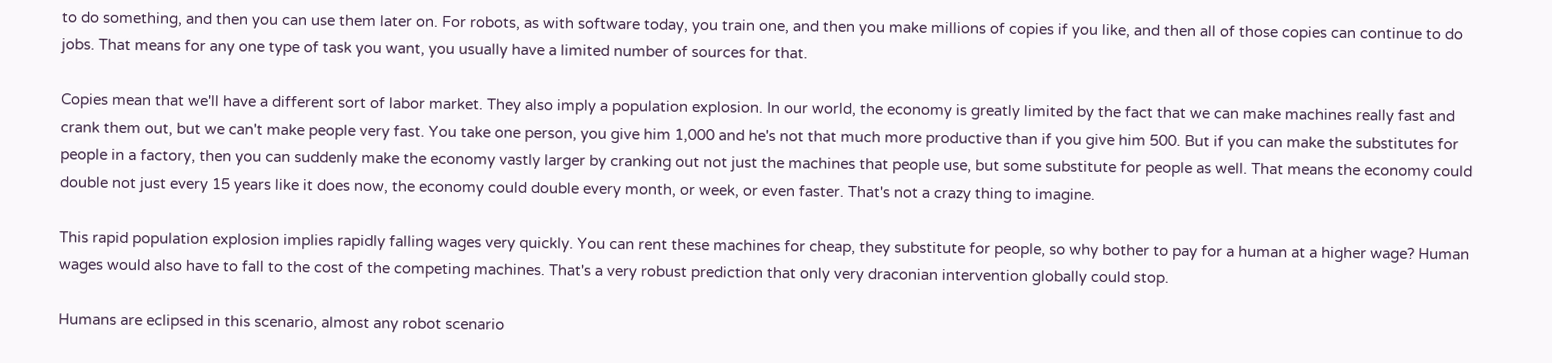to do something, and then you can use them later on. For robots, as with software today, you train one, and then you make millions of copies if you like, and then all of those copies can continue to do jobs. That means for any one type of task you want, you usually have a limited number of sources for that.

Copies mean that we'll have a different sort of labor market. They also imply a population explosion. In our world, the economy is greatly limited by the fact that we can make machines really fast and crank them out, but we can't make people very fast. You take one person, you give him 1,000 and he's not that much more productive than if you give him 500. But if you can make the substitutes for people in a factory, then you can suddenly make the economy vastly larger by cranking out not just the machines that people use, but some substitute for people as well. That means the economy could double not just every 15 years like it does now, the economy could double every month, or week, or even faster. That's not a crazy thing to imagine.

This rapid population explosion implies rapidly falling wages very quickly. You can rent these machines for cheap, they substitute for people, so why bother to pay for a human at a higher wage? Human wages would also have to fall to the cost of the competing machines. That's a very robust prediction that only very draconian intervention globally could stop.

Humans are eclipsed in this scenario, almost any robot scenario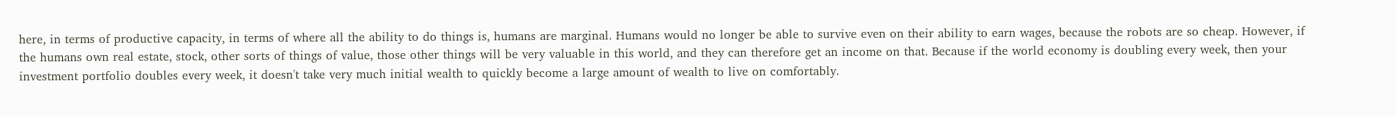here, in terms of productive capacity, in terms of where all the ability to do things is, humans are marginal. Humans would no longer be able to survive even on their ability to earn wages, because the robots are so cheap. However, if the humans own real estate, stock, other sorts of things of value, those other things will be very valuable in this world, and they can therefore get an income on that. Because if the world economy is doubling every week, then your investment portfolio doubles every week, it doesn't take very much initial wealth to quickly become a large amount of wealth to live on comfortably.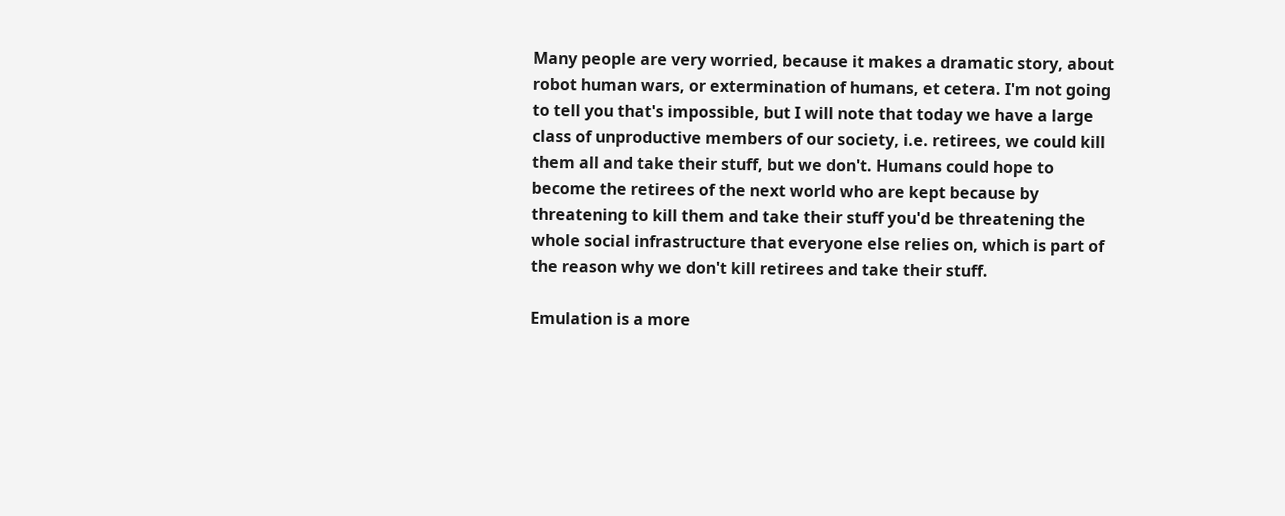Many people are very worried, because it makes a dramatic story, about robot human wars, or extermination of humans, et cetera. I'm not going to tell you that's impossible, but I will note that today we have a large class of unproductive members of our society, i.e. retirees, we could kill them all and take their stuff, but we don't. Humans could hope to become the retirees of the next world who are kept because by threatening to kill them and take their stuff you'd be threatening the whole social infrastructure that everyone else relies on, which is part of the reason why we don't kill retirees and take their stuff.

Emulation is a more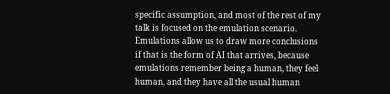specific assumption, and most of the rest of my talk is focused on the emulation scenario. Emulations allow us to draw more conclusions if that is the form of AI that arrives, because emulations remember being a human, they feel human, and they have all the usual human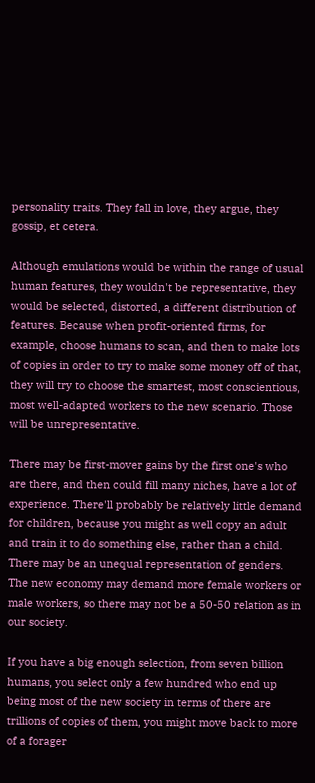personality traits. They fall in love, they argue, they gossip, et cetera.

Although emulations would be within the range of usual human features, they wouldn't be representative, they would be selected, distorted, a different distribution of features. Because when profit-oriented firms, for example, choose humans to scan, and then to make lots of copies in order to try to make some money off of that, they will try to choose the smartest, most conscientious, most well-adapted workers to the new scenario. Those will be unrepresentative.

There may be first-mover gains by the first one's who are there, and then could fill many niches, have a lot of experience. There'll probably be relatively little demand for children, because you might as well copy an adult and train it to do something else, rather than a child. There may be an unequal representation of genders. The new economy may demand more female workers or male workers, so there may not be a 50-50 relation as in our society.

If you have a big enough selection, from seven billion humans, you select only a few hundred who end up being most of the new society in terms of there are trillions of copies of them, you might move back to more of a forager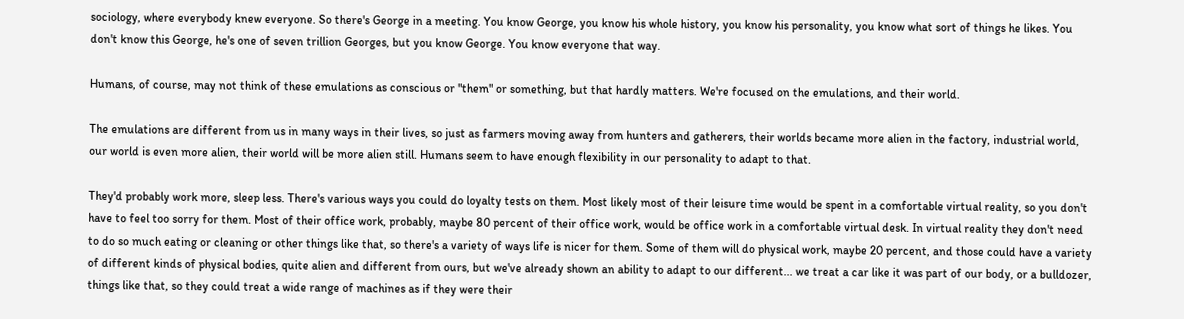sociology, where everybody knew everyone. So there's George in a meeting. You know George, you know his whole history, you know his personality, you know what sort of things he likes. You don't know this George, he's one of seven trillion Georges, but you know George. You know everyone that way.

Humans, of course, may not think of these emulations as conscious or "them" or something, but that hardly matters. We're focused on the emulations, and their world.

The emulations are different from us in many ways in their lives, so just as farmers moving away from hunters and gatherers, their worlds became more alien in the factory, industrial world, our world is even more alien, their world will be more alien still. Humans seem to have enough flexibility in our personality to adapt to that.

They'd probably work more, sleep less. There's various ways you could do loyalty tests on them. Most likely most of their leisure time would be spent in a comfortable virtual reality, so you don't have to feel too sorry for them. Most of their office work, probably, maybe 80 percent of their office work, would be office work in a comfortable virtual desk. In virtual reality they don't need to do so much eating or cleaning or other things like that, so there's a variety of ways life is nicer for them. Some of them will do physical work, maybe 20 percent, and those could have a variety of different kinds of physical bodies, quite alien and different from ours, but we've already shown an ability to adapt to our different... we treat a car like it was part of our body, or a bulldozer, things like that, so they could treat a wide range of machines as if they were their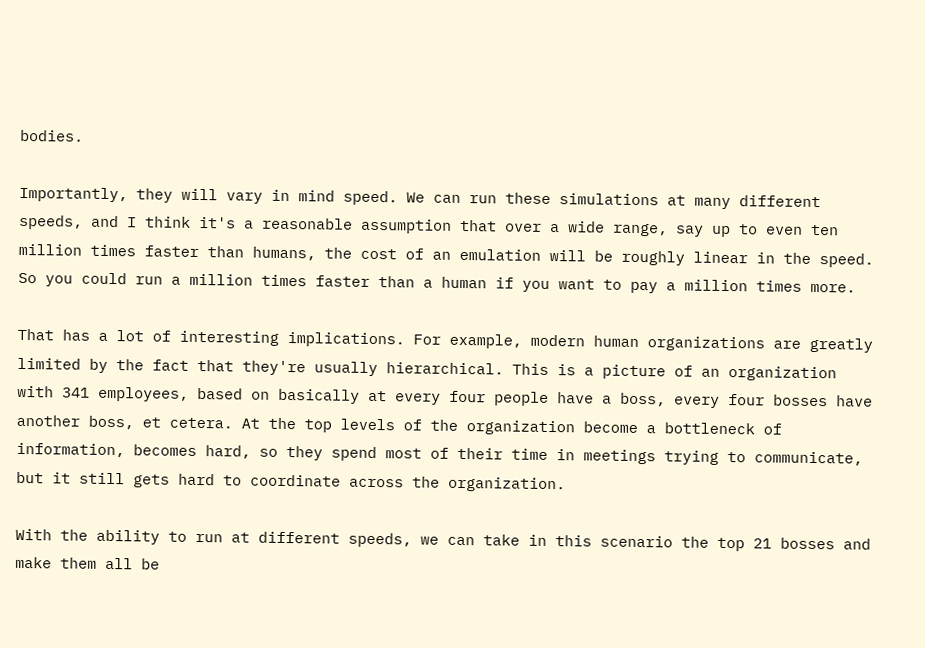bodies.

Importantly, they will vary in mind speed. We can run these simulations at many different speeds, and I think it's a reasonable assumption that over a wide range, say up to even ten million times faster than humans, the cost of an emulation will be roughly linear in the speed. So you could run a million times faster than a human if you want to pay a million times more.

That has a lot of interesting implications. For example, modern human organizations are greatly limited by the fact that they're usually hierarchical. This is a picture of an organization with 341 employees, based on basically at every four people have a boss, every four bosses have another boss, et cetera. At the top levels of the organization become a bottleneck of information, becomes hard, so they spend most of their time in meetings trying to communicate, but it still gets hard to coordinate across the organization.

With the ability to run at different speeds, we can take in this scenario the top 21 bosses and make them all be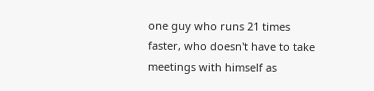one guy who runs 21 times faster, who doesn't have to take meetings with himself as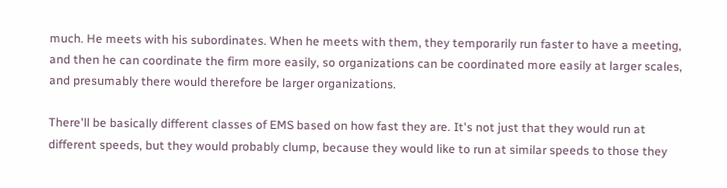much. He meets with his subordinates. When he meets with them, they temporarily run faster to have a meeting, and then he can coordinate the firm more easily, so organizations can be coordinated more easily at larger scales, and presumably there would therefore be larger organizations.

There'll be basically different classes of EMS based on how fast they are. It's not just that they would run at different speeds, but they would probably clump, because they would like to run at similar speeds to those they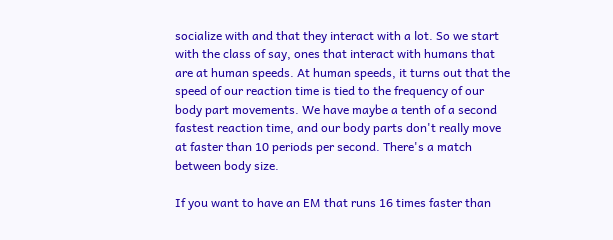socialize with and that they interact with a lot. So we start with the class of say, ones that interact with humans that are at human speeds. At human speeds, it turns out that the speed of our reaction time is tied to the frequency of our body part movements. We have maybe a tenth of a second fastest reaction time, and our body parts don't really move at faster than 10 periods per second. There's a match between body size.

If you want to have an EM that runs 16 times faster than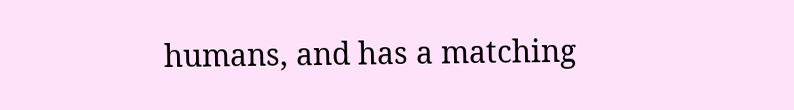humans, and has a matching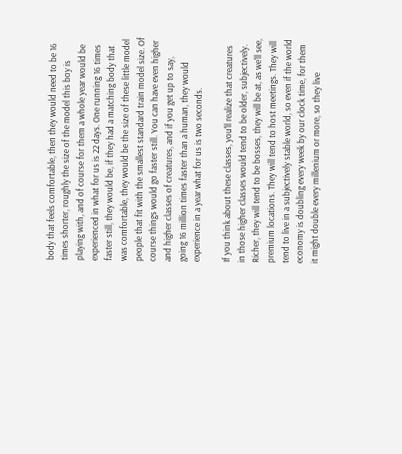body that feels comfortable, then they would need to be 16 times shorter, roughly the size of the model this boy is playing with, and of course for them a whole year would be experienced in what for us is 22 days. One running 16 times faster still, they would be, if they had a matching body that was comfortable, they would be the size of these little model people that fit with the smallest standard train model size. Of course things would go faster still. You can have even higher and higher classes of creatures, and if you get up to say, going 16 million times faster than a human, they would experience in a year what for us is two seconds.

If you think about these classes, you'll realize that creatures in those higher classes would tend to be older, subjectively. Richer, they will tend to be bosses, they will be at, as we'll see, premium locations. They will tend to host meetings. They will tend to live in a subjectively stable world, so even if the world economy is doubling every week by our clock time, for them it might double every millenium or more, so they live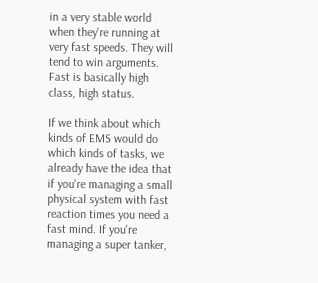in a very stable world when they're running at very fast speeds. They will tend to win arguments. Fast is basically high class, high status.

If we think about which kinds of EMS would do which kinds of tasks, we already have the idea that if you're managing a small physical system with fast reaction times you need a fast mind. If you're managing a super tanker,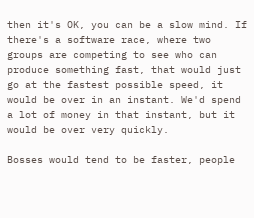then it's OK, you can be a slow mind. If there's a software race, where two groups are competing to see who can produce something fast, that would just go at the fastest possible speed, it would be over in an instant. We'd spend a lot of money in that instant, but it would be over very quickly.

Bosses would tend to be faster, people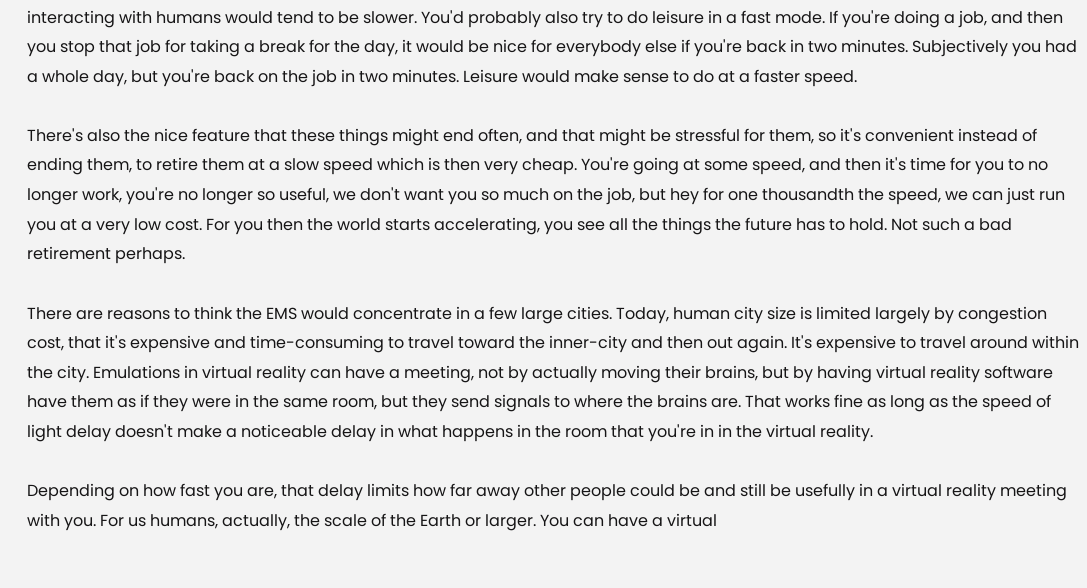interacting with humans would tend to be slower. You'd probably also try to do leisure in a fast mode. If you're doing a job, and then you stop that job for taking a break for the day, it would be nice for everybody else if you're back in two minutes. Subjectively you had a whole day, but you're back on the job in two minutes. Leisure would make sense to do at a faster speed.

There's also the nice feature that these things might end often, and that might be stressful for them, so it's convenient instead of ending them, to retire them at a slow speed which is then very cheap. You're going at some speed, and then it's time for you to no longer work, you're no longer so useful, we don't want you so much on the job, but hey for one thousandth the speed, we can just run you at a very low cost. For you then the world starts accelerating, you see all the things the future has to hold. Not such a bad retirement perhaps.

There are reasons to think the EMS would concentrate in a few large cities. Today, human city size is limited largely by congestion cost, that it's expensive and time-consuming to travel toward the inner-city and then out again. It's expensive to travel around within the city. Emulations in virtual reality can have a meeting, not by actually moving their brains, but by having virtual reality software have them as if they were in the same room, but they send signals to where the brains are. That works fine as long as the speed of light delay doesn't make a noticeable delay in what happens in the room that you're in in the virtual reality.

Depending on how fast you are, that delay limits how far away other people could be and still be usefully in a virtual reality meeting with you. For us humans, actually, the scale of the Earth or larger. You can have a virtual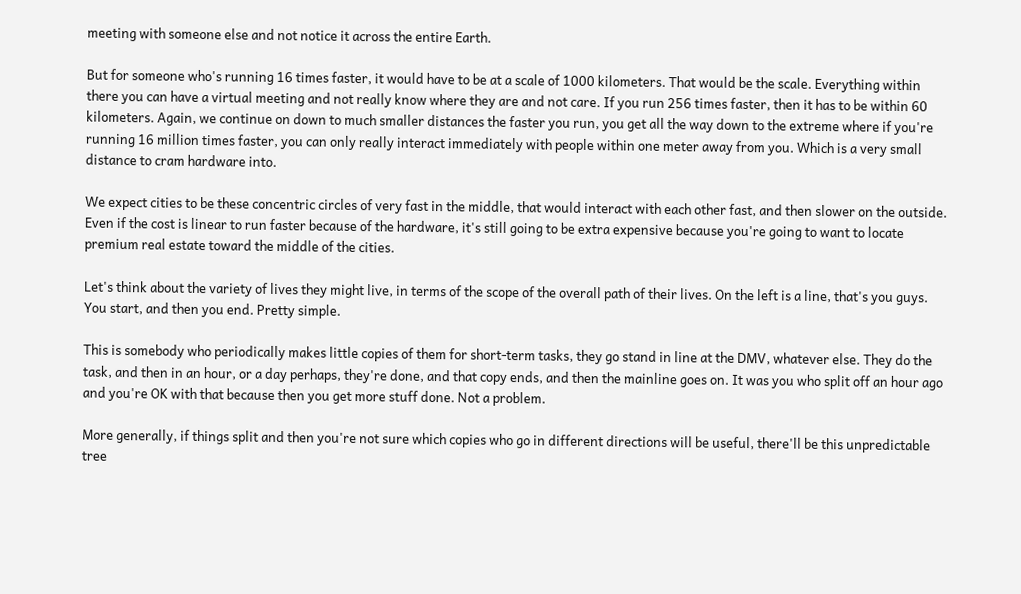meeting with someone else and not notice it across the entire Earth.

But for someone who's running 16 times faster, it would have to be at a scale of 1000 kilometers. That would be the scale. Everything within there you can have a virtual meeting and not really know where they are and not care. If you run 256 times faster, then it has to be within 60 kilometers. Again, we continue on down to much smaller distances the faster you run, you get all the way down to the extreme where if you're running 16 million times faster, you can only really interact immediately with people within one meter away from you. Which is a very small distance to cram hardware into.

We expect cities to be these concentric circles of very fast in the middle, that would interact with each other fast, and then slower on the outside. Even if the cost is linear to run faster because of the hardware, it's still going to be extra expensive because you're going to want to locate premium real estate toward the middle of the cities.

Let's think about the variety of lives they might live, in terms of the scope of the overall path of their lives. On the left is a line, that's you guys. You start, and then you end. Pretty simple.

This is somebody who periodically makes little copies of them for short-term tasks, they go stand in line at the DMV, whatever else. They do the task, and then in an hour, or a day perhaps, they're done, and that copy ends, and then the mainline goes on. It was you who split off an hour ago and you're OK with that because then you get more stuff done. Not a problem.

More generally, if things split and then you're not sure which copies who go in different directions will be useful, there'll be this unpredictable tree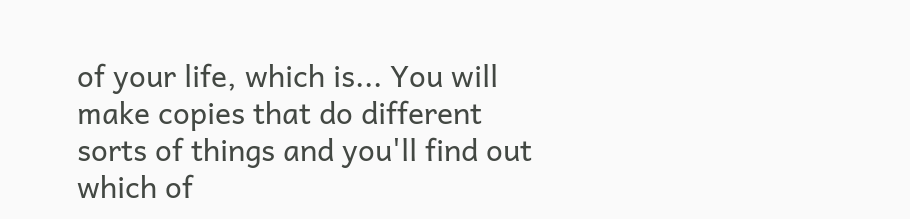of your life, which is... You will make copies that do different sorts of things and you'll find out which of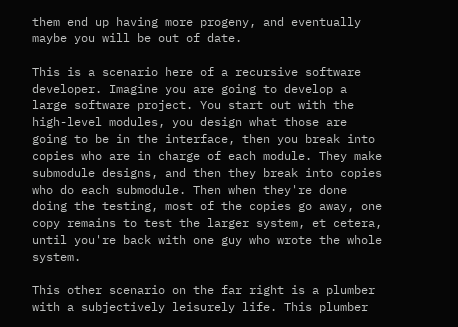them end up having more progeny, and eventually maybe you will be out of date.

This is a scenario here of a recursive software developer. Imagine you are going to develop a large software project. You start out with the high-level modules, you design what those are going to be in the interface, then you break into copies who are in charge of each module. They make submodule designs, and then they break into copies who do each submodule. Then when they're done doing the testing, most of the copies go away, one copy remains to test the larger system, et cetera, until you're back with one guy who wrote the whole system.

This other scenario on the far right is a plumber with a subjectively leisurely life. This plumber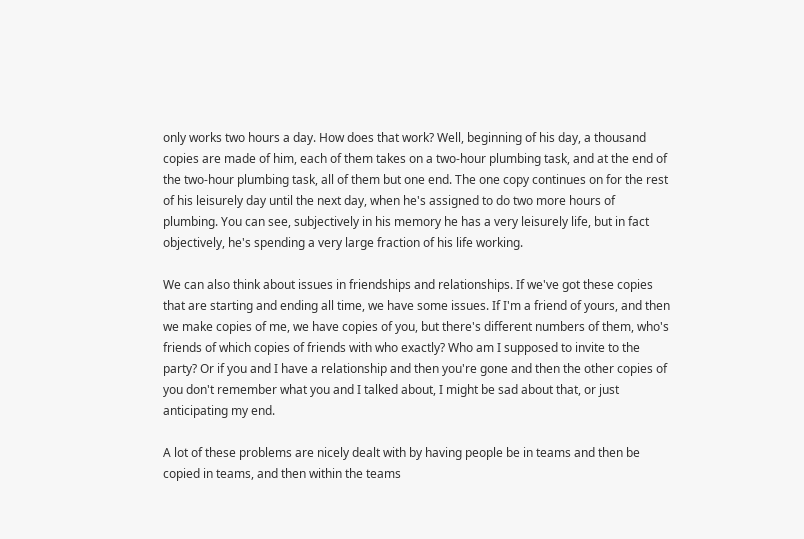only works two hours a day. How does that work? Well, beginning of his day, a thousand copies are made of him, each of them takes on a two-hour plumbing task, and at the end of the two-hour plumbing task, all of them but one end. The one copy continues on for the rest of his leisurely day until the next day, when he's assigned to do two more hours of plumbing. You can see, subjectively in his memory he has a very leisurely life, but in fact objectively, he's spending a very large fraction of his life working.

We can also think about issues in friendships and relationships. If we've got these copies that are starting and ending all time, we have some issues. If I'm a friend of yours, and then we make copies of me, we have copies of you, but there's different numbers of them, who's friends of which copies of friends with who exactly? Who am I supposed to invite to the party? Or if you and I have a relationship and then you're gone and then the other copies of you don't remember what you and I talked about, I might be sad about that, or just anticipating my end.

A lot of these problems are nicely dealt with by having people be in teams and then be copied in teams, and then within the teams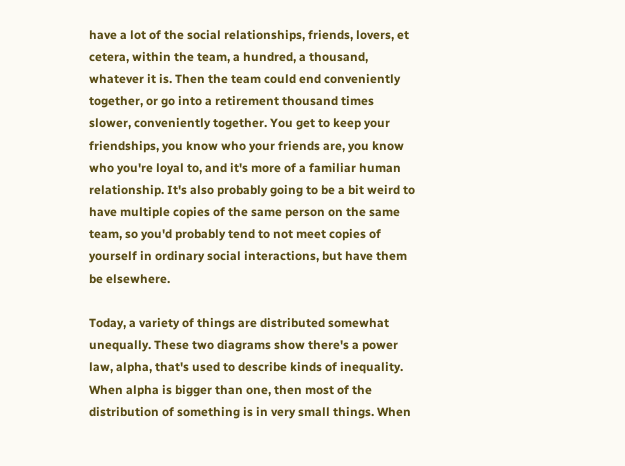have a lot of the social relationships, friends, lovers, et cetera, within the team, a hundred, a thousand, whatever it is. Then the team could end conveniently together, or go into a retirement thousand times slower, conveniently together. You get to keep your friendships, you know who your friends are, you know who you're loyal to, and it's more of a familiar human relationship. It's also probably going to be a bit weird to have multiple copies of the same person on the same team, so you'd probably tend to not meet copies of yourself in ordinary social interactions, but have them be elsewhere.

Today, a variety of things are distributed somewhat unequally. These two diagrams show there's a power law, alpha, that's used to describe kinds of inequality. When alpha is bigger than one, then most of the distribution of something is in very small things. When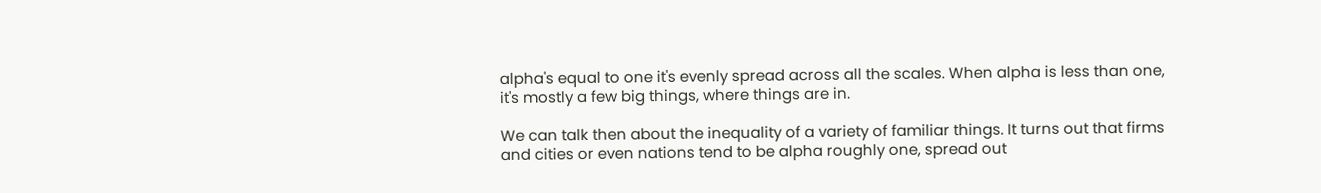alpha's equal to one it's evenly spread across all the scales. When alpha is less than one, it's mostly a few big things, where things are in.

We can talk then about the inequality of a variety of familiar things. It turns out that firms and cities or even nations tend to be alpha roughly one, spread out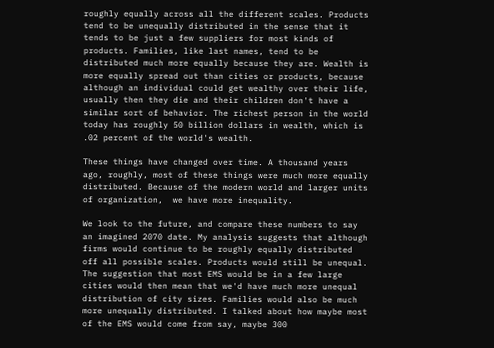roughly equally across all the different scales. Products tend to be unequally distributed in the sense that it tends to be just a few suppliers for most kinds of products. Families, like last names, tend to be distributed much more equally because they are. Wealth is more equally spread out than cities or products, because although an individual could get wealthy over their life, usually then they die and their children don't have a similar sort of behavior. The richest person in the world today has roughly 50 billion dollars in wealth, which is .02 percent of the world's wealth.

These things have changed over time. A thousand years ago, roughly, most of these things were much more equally distributed. Because of the modern world and larger units of organization,  we have more inequality.

We look to the future, and compare these numbers to say an imagined 2070 date. My analysis suggests that although firms would continue to be roughly equally distributed off all possible scales. Products would still be unequal. The suggestion that most EMS would be in a few large cities would then mean that we'd have much more unequal distribution of city sizes. Families would also be much more unequally distributed. I talked about how maybe most of the EMS would come from say, maybe 300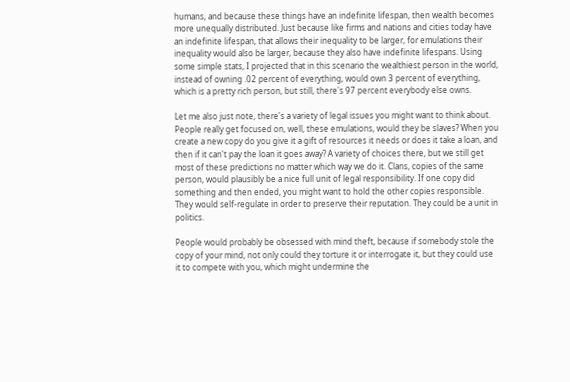humans, and because these things have an indefinite lifespan, then wealth becomes more unequally distributed. Just because like firms and nations and cities today have an indefinite lifespan, that allows their inequality to be larger, for emulations their inequality would also be larger, because they also have indefinite lifespans. Using some simple stats, I projected that in this scenario the wealthiest person in the world, instead of owning .02 percent of everything, would own 3 percent of everything, which is a pretty rich person, but still, there's 97 percent everybody else owns.

Let me also just note, there's a variety of legal issues you might want to think about. People really get focused on, well, these emulations, would they be slaves? When you create a new copy do you give it a gift of resources it needs or does it take a loan, and then if it can't pay the loan it goes away? A variety of choices there, but we still get most of these predictions no matter which way we do it. Clans, copies of the same person, would plausibly be a nice full unit of legal responsibility. If one copy did something and then ended, you might want to hold the other copies responsible. They would self-regulate in order to preserve their reputation. They could be a unit in politics.

People would probably be obsessed with mind theft, because if somebody stole the copy of your mind, not only could they torture it or interrogate it, but they could use it to compete with you, which might undermine the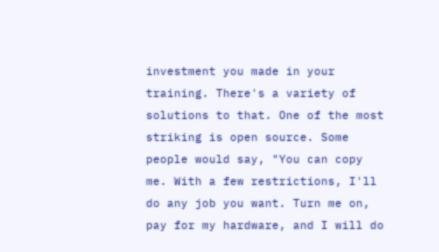investment you made in your training. There's a variety of solutions to that. One of the most striking is open source. Some people would say, "You can copy me. With a few restrictions, I'll do any job you want. Turn me on, pay for my hardware, and I will do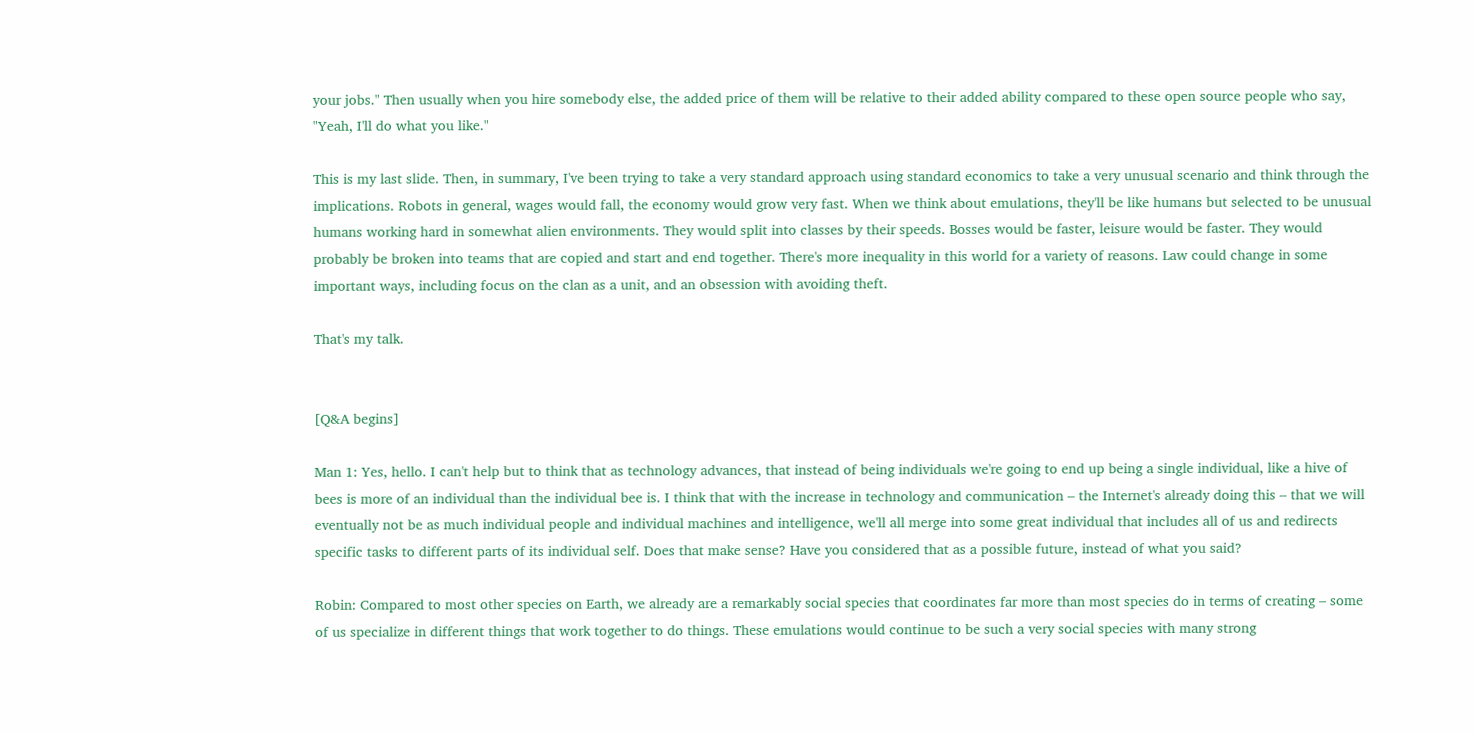your jobs." Then usually when you hire somebody else, the added price of them will be relative to their added ability compared to these open source people who say, "Yeah, I'll do what you like."

This is my last slide. Then, in summary, I've been trying to take a very standard approach using standard economics to take a very unusual scenario and think through the implications. Robots in general, wages would fall, the economy would grow very fast. When we think about emulations, they'll be like humans but selected to be unusual humans working hard in somewhat alien environments. They would split into classes by their speeds. Bosses would be faster, leisure would be faster. They would probably be broken into teams that are copied and start and end together. There's more inequality in this world for a variety of reasons. Law could change in some important ways, including focus on the clan as a unit, and an obsession with avoiding theft.

That's my talk.


[Q&A begins]

Man 1: Yes, hello. I can't help but to think that as technology advances, that instead of being individuals we're going to end up being a single individual, like a hive of bees is more of an individual than the individual bee is. I think that with the increase in technology and communication – the Internet's already doing this – that we will eventually not be as much individual people and individual machines and intelligence, we'll all merge into some great individual that includes all of us and redirects specific tasks to different parts of its individual self. Does that make sense? Have you considered that as a possible future, instead of what you said?

Robin: Compared to most other species on Earth, we already are a remarkably social species that coordinates far more than most species do in terms of creating – some of us specialize in different things that work together to do things. These emulations would continue to be such a very social species with many strong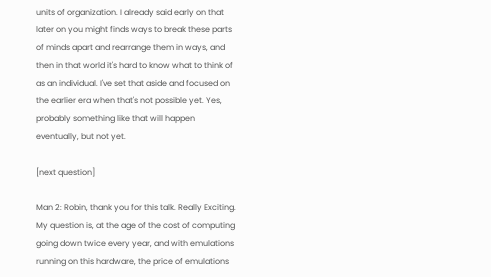units of organization. I already said early on that later on you might finds ways to break these parts of minds apart and rearrange them in ways, and then in that world it's hard to know what to think of as an individual. I've set that aside and focused on the earlier era when that's not possible yet. Yes, probably something like that will happen eventually, but not yet.

[next question]

Man 2: Robin, thank you for this talk. Really Exciting. My question is, at the age of the cost of computing going down twice every year, and with emulations running on this hardware, the price of emulations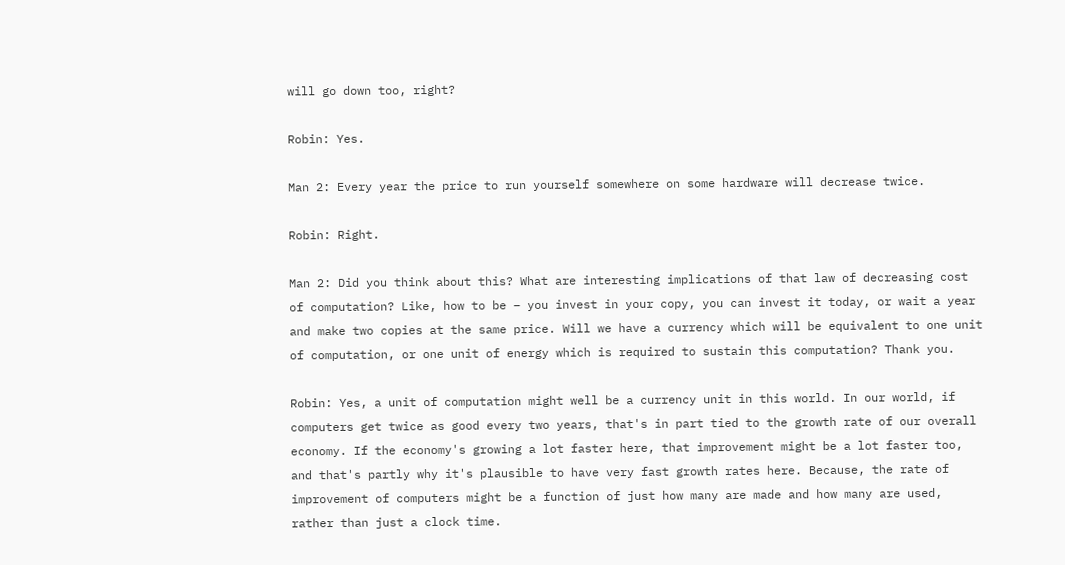will go down too, right?

Robin: Yes.

Man 2: Every year the price to run yourself somewhere on some hardware will decrease twice.

Robin: Right.

Man 2: Did you think about this? What are interesting implications of that law of decreasing cost of computation? Like, how to be – you invest in your copy, you can invest it today, or wait a year and make two copies at the same price. Will we have a currency which will be equivalent to one unit of computation, or one unit of energy which is required to sustain this computation? Thank you.

Robin: Yes, a unit of computation might well be a currency unit in this world. In our world, if computers get twice as good every two years, that's in part tied to the growth rate of our overall economy. If the economy's growing a lot faster here, that improvement might be a lot faster too, and that's partly why it's plausible to have very fast growth rates here. Because, the rate of improvement of computers might be a function of just how many are made and how many are used, rather than just a clock time.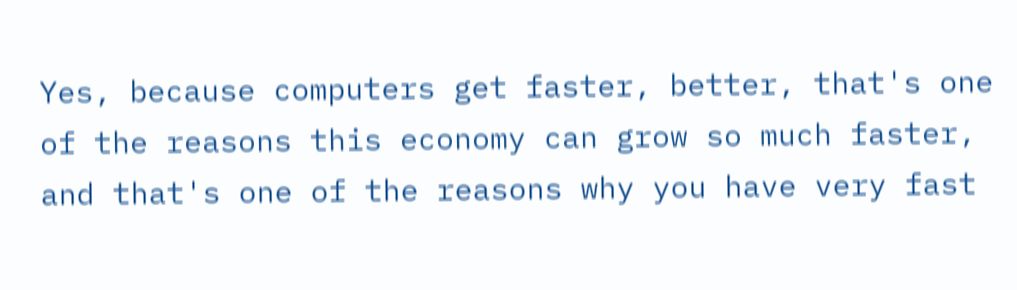Yes, because computers get faster, better, that's one of the reasons this economy can grow so much faster, and that's one of the reasons why you have very fast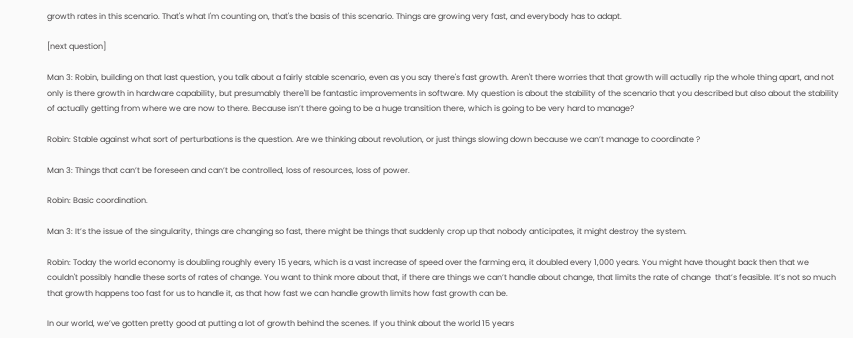growth rates in this scenario. That's what I'm counting on, that's the basis of this scenario. Things are growing very fast, and everybody has to adapt.

[next question]

Man 3: Robin, building on that last question, you talk about a fairly stable scenario, even as you say there's fast growth. Aren't there worries that that growth will actually rip the whole thing apart, and not only is there growth in hardware capability, but presumably there'll be fantastic improvements in software. My question is about the stability of the scenario that you described but also about the stability of actually getting from where we are now to there. Because isn’t there going to be a huge transition there, which is going to be very hard to manage?

Robin: Stable against what sort of perturbations is the question. Are we thinking about revolution, or just things slowing down because we can’t manage to coordinate ?

Man 3: Things that can’t be foreseen and can’t be controlled, loss of resources, loss of power.

Robin: Basic coordination.

Man 3: It’s the issue of the singularity, things are changing so fast, there might be things that suddenly crop up that nobody anticipates, it might destroy the system.

Robin: Today the world economy is doubling roughly every 15 years, which is a vast increase of speed over the farming era, it doubled every 1,000 years. You might have thought back then that we couldn't possibly handle these sorts of rates of change. You want to think more about that, if there are things we can’t handle about change, that limits the rate of change  that’s feasible. It’s not so much that growth happens too fast for us to handle it, as that how fast we can handle growth limits how fast growth can be.

In our world, we’ve gotten pretty good at putting a lot of growth behind the scenes. If you think about the world 15 years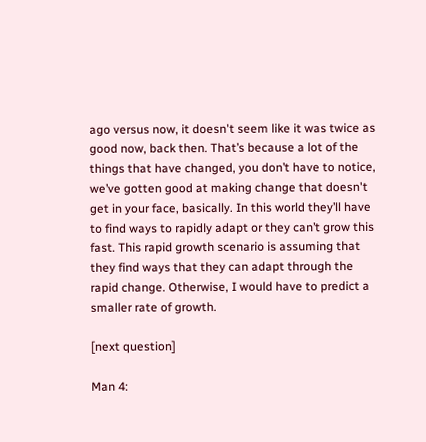ago versus now, it doesn't seem like it was twice as good now, back then. That’s because a lot of the things that have changed, you don’t have to notice, we’ve gotten good at making change that doesn't get in your face, basically. In this world they’ll have to find ways to rapidly adapt or they can’t grow this fast. This rapid growth scenario is assuming that they find ways that they can adapt through the rapid change. Otherwise, I would have to predict a smaller rate of growth.

[next question]

Man 4: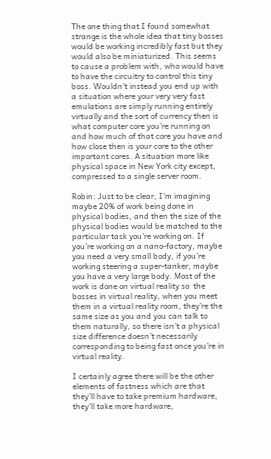The one thing that I found somewhat strange is the whole idea that tiny bosses would be working incredibly fast but they would also be miniaturized. This seems to cause a problem with, who would have to have the circuitry to control this tiny boss. Wouldn't instead you end up with a situation where your very very fast emulations are simply running entirely virtually and the sort of currency then is what computer core you’re running on and how much of that core you have and how close then is your core to the other important cores. A situation more like physical space in New York city except,  compressed to a single server room.

Robin: Just to be clear, I’m imagining maybe 20% of work being done in physical bodies, and then the size of the physical bodies would be matched to the particular task you’re working on. If you’re working on a nano-factory, maybe you need a very small body, if you’re working steering a super-tanker, maybe you have a very large body. Most of the work is done on virtual reality so  the bosses in virtual reality, when you meet them in a virtual reality room, they’re the same size as you and you can talk to them naturally, so there isn’t a physical size difference doesn’t necessarily corresponding to being fast once you’re in virtual reality.

I certainly agree there will be the other elements of fastness which are that they’ll have to take premium hardware, they’ll take more hardware,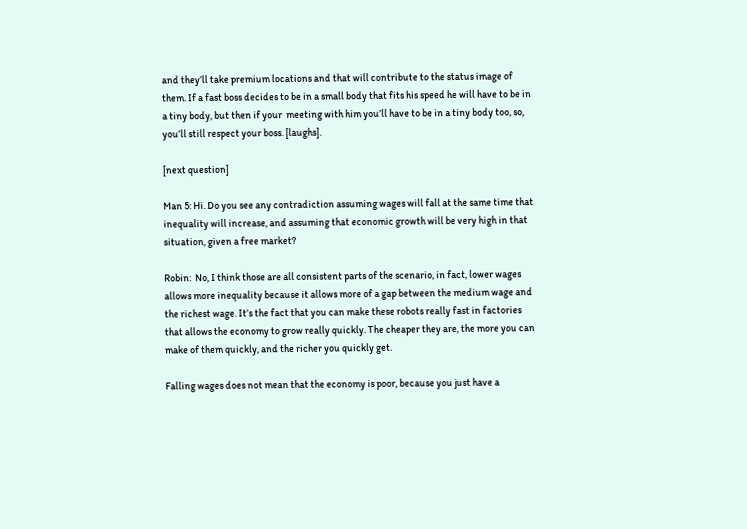and they’ll take premium locations and that will contribute to the status image of them. If a fast boss decides to be in a small body that fits his speed he will have to be in a tiny body, but then if your  meeting with him you’ll have to be in a tiny body too, so, you’ll still respect your boss. [laughs].

[next question]

Man 5: Hi. Do you see any contradiction assuming wages will fall at the same time that inequality will increase, and assuming that economic growth will be very high in that situation, given a free market?

Robin:  No, I think those are all consistent parts of the scenario, in fact, lower wages allows more inequality because it allows more of a gap between the medium wage and the richest wage. It’s the fact that you can make these robots really fast in factories that allows the economy to grow really quickly. The cheaper they are, the more you can make of them quickly, and the richer you quickly get.

Falling wages does not mean that the economy is poor, because you just have a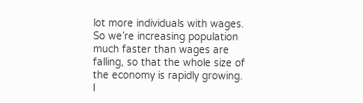lot more individuals with wages. So we’re increasing population much faster than wages are falling, so that the whole size of the economy is rapidly growing. I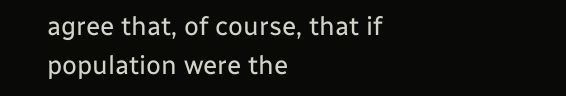agree that, of course, that if population were the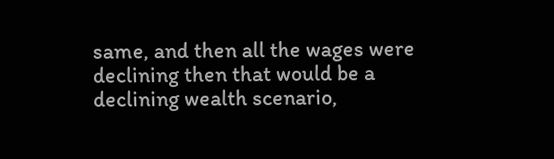same, and then all the wages were declining then that would be a declining wealth scenario,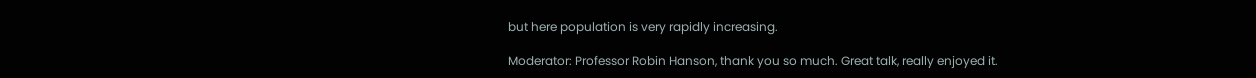but here population is very rapidly increasing.

Moderator: Professor Robin Hanson, thank you so much. Great talk, really enjoyed it.